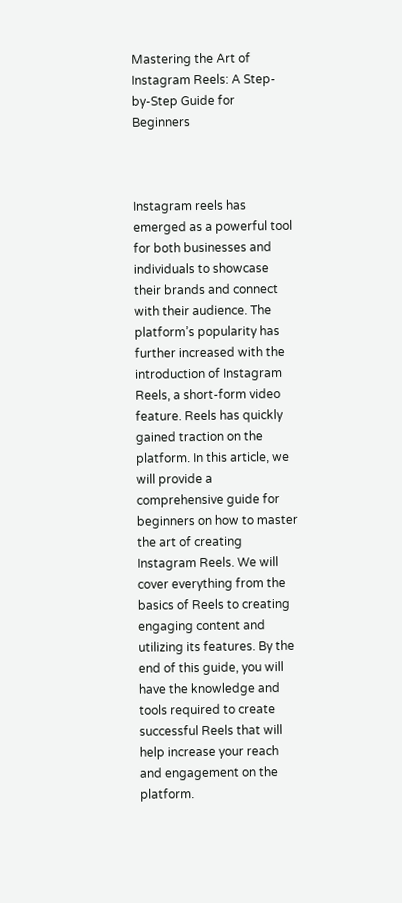Mastering the Art of Instagram Reels: A Step-by-Step Guide for Beginners



Instagram reels has emerged as a powerful tool for both businesses and individuals to showcase their brands and connect with their audience. The platform’s popularity has further increased with the introduction of Instagram Reels, a short-form video feature. Reels has quickly gained traction on the platform. In this article, we will provide a comprehensive guide for beginners on how to master the art of creating Instagram Reels. We will cover everything from the basics of Reels to creating engaging content and utilizing its features. By the end of this guide, you will have the knowledge and tools required to create successful Reels that will help increase your reach and engagement on the platform.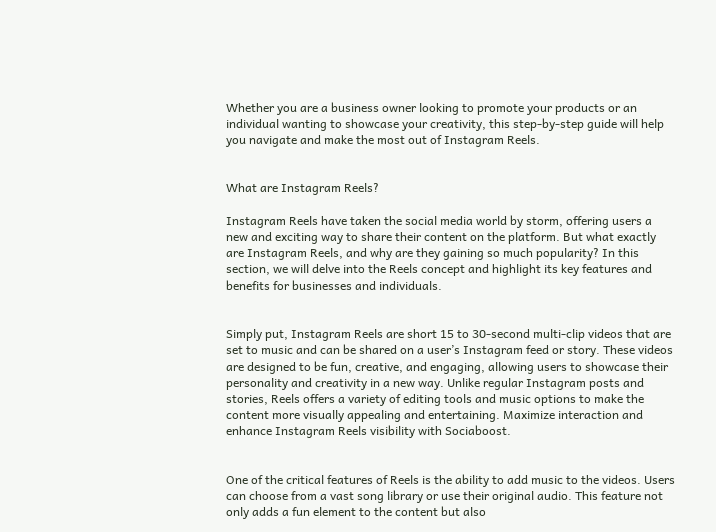Whether you are a business owner looking to promote your products or an individual wanting to showcase your creativity, this step-by-step guide will help you navigate and make the most out of Instagram Reels.


What are Instagram Reels?

Instagram Reels have taken the social media world by storm, offering users a new and exciting way to share their content on the platform. But what exactly are Instagram Reels, and why are they gaining so much popularity? In this section, we will delve into the Reels concept and highlight its key features and benefits for businesses and individuals.


Simply put, Instagram Reels are short 15 to 30-second multi-clip videos that are set to music and can be shared on a user’s Instagram feed or story. These videos are designed to be fun, creative, and engaging, allowing users to showcase their personality and creativity in a new way. Unlike regular Instagram posts and stories, Reels offers a variety of editing tools and music options to make the content more visually appealing and entertaining. Maximize interaction and enhance Instagram Reels visibility with Sociaboost.


One of the critical features of Reels is the ability to add music to the videos. Users can choose from a vast song library or use their original audio. This feature not only adds a fun element to the content but also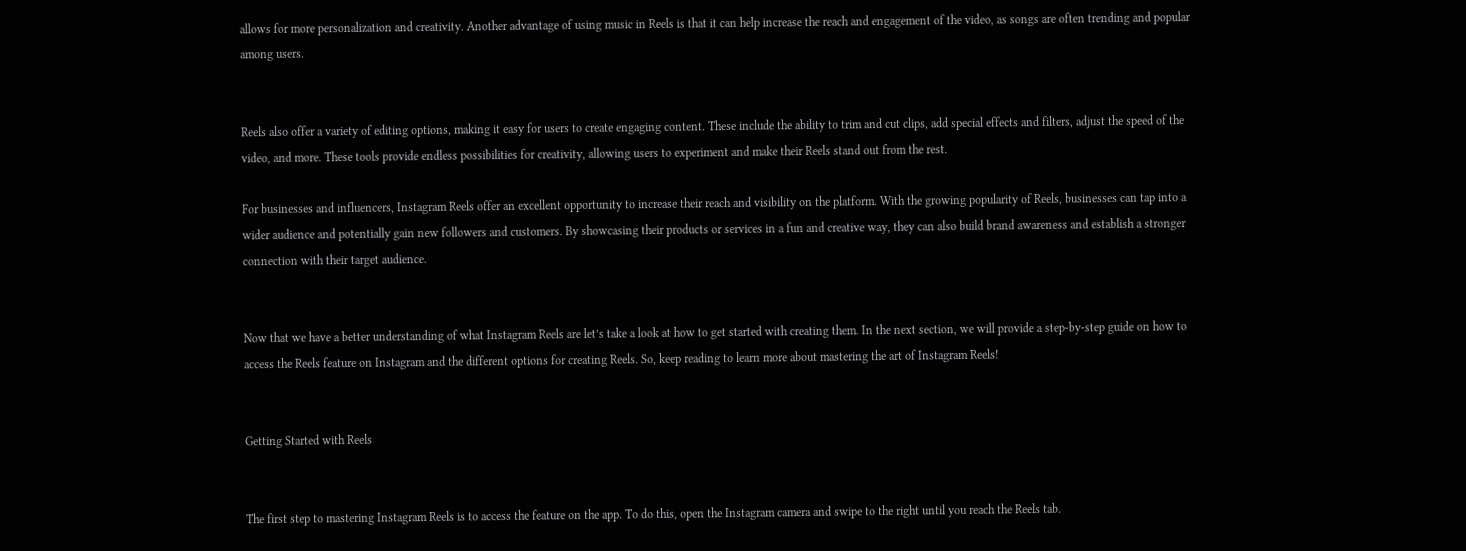allows for more personalization and creativity. Another advantage of using music in Reels is that it can help increase the reach and engagement of the video, as songs are often trending and popular among users.


Reels also offer a variety of editing options, making it easy for users to create engaging content. These include the ability to trim and cut clips, add special effects and filters, adjust the speed of the video, and more. These tools provide endless possibilities for creativity, allowing users to experiment and make their Reels stand out from the rest.

For businesses and influencers, Instagram Reels offer an excellent opportunity to increase their reach and visibility on the platform. With the growing popularity of Reels, businesses can tap into a wider audience and potentially gain new followers and customers. By showcasing their products or services in a fun and creative way, they can also build brand awareness and establish a stronger connection with their target audience.


Now that we have a better understanding of what Instagram Reels are let’s take a look at how to get started with creating them. In the next section, we will provide a step-by-step guide on how to access the Reels feature on Instagram and the different options for creating Reels. So, keep reading to learn more about mastering the art of Instagram Reels!


Getting Started with Reels


The first step to mastering Instagram Reels is to access the feature on the app. To do this, open the Instagram camera and swipe to the right until you reach the Reels tab.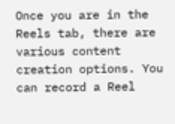Once you are in the Reels tab, there are various content creation options. You can record a Reel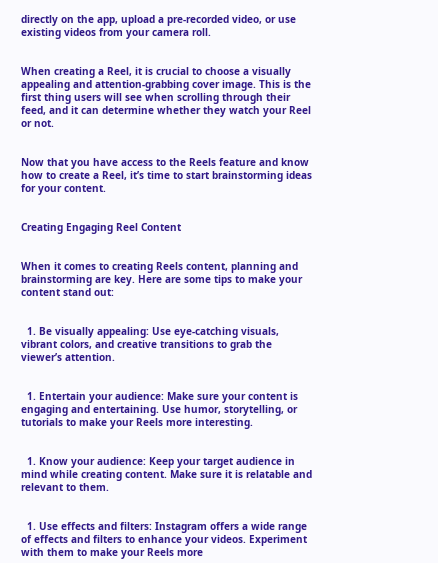directly on the app, upload a pre-recorded video, or use existing videos from your camera roll.


When creating a Reel, it is crucial to choose a visually appealing and attention-grabbing cover image. This is the first thing users will see when scrolling through their feed, and it can determine whether they watch your Reel or not.


Now that you have access to the Reels feature and know how to create a Reel, it’s time to start brainstorming ideas for your content.


Creating Engaging Reel Content


When it comes to creating Reels content, planning and brainstorming are key. Here are some tips to make your content stand out:


  1. Be visually appealing: Use eye-catching visuals, vibrant colors, and creative transitions to grab the viewer’s attention.


  1. Entertain your audience: Make sure your content is engaging and entertaining. Use humor, storytelling, or tutorials to make your Reels more interesting.


  1. Know your audience: Keep your target audience in mind while creating content. Make sure it is relatable and relevant to them.


  1. Use effects and filters: Instagram offers a wide range of effects and filters to enhance your videos. Experiment with them to make your Reels more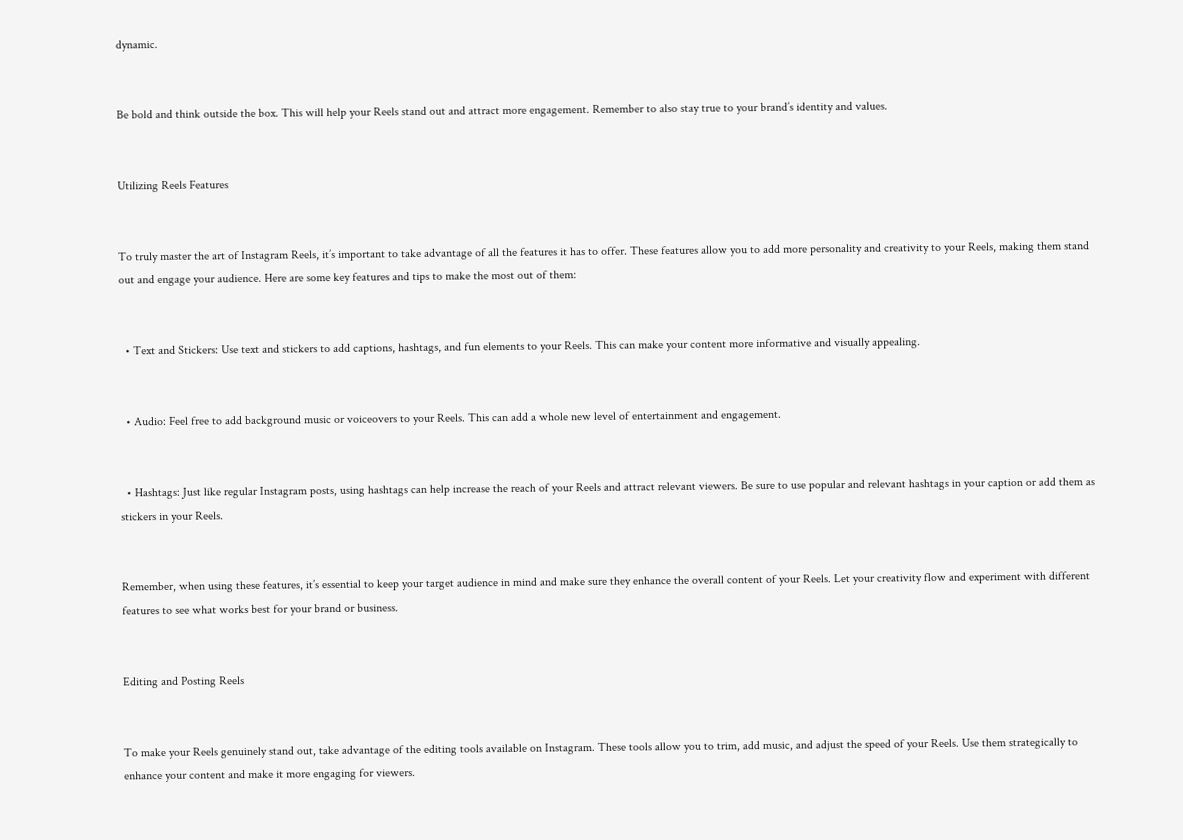dynamic.


Be bold and think outside the box. This will help your Reels stand out and attract more engagement. Remember to also stay true to your brand’s identity and values.


Utilizing Reels Features


To truly master the art of Instagram Reels, it’s important to take advantage of all the features it has to offer. These features allow you to add more personality and creativity to your Reels, making them stand out and engage your audience. Here are some key features and tips to make the most out of them:


  • Text and Stickers: Use text and stickers to add captions, hashtags, and fun elements to your Reels. This can make your content more informative and visually appealing.


  • Audio: Feel free to add background music or voiceovers to your Reels. This can add a whole new level of entertainment and engagement.


  • Hashtags: Just like regular Instagram posts, using hashtags can help increase the reach of your Reels and attract relevant viewers. Be sure to use popular and relevant hashtags in your caption or add them as stickers in your Reels.


Remember, when using these features, it’s essential to keep your target audience in mind and make sure they enhance the overall content of your Reels. Let your creativity flow and experiment with different features to see what works best for your brand or business.


Editing and Posting Reels


To make your Reels genuinely stand out, take advantage of the editing tools available on Instagram. These tools allow you to trim, add music, and adjust the speed of your Reels. Use them strategically to enhance your content and make it more engaging for viewers.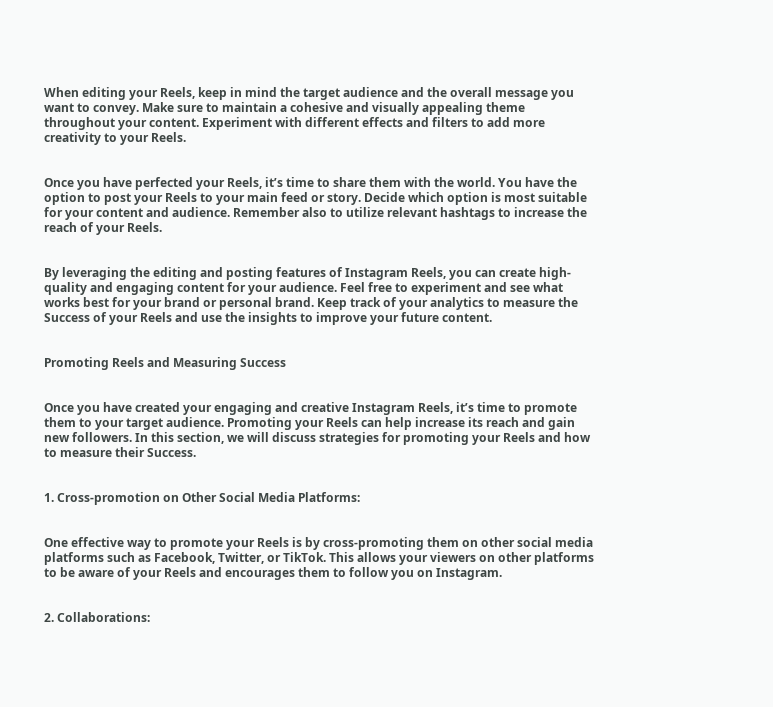When editing your Reels, keep in mind the target audience and the overall message you want to convey. Make sure to maintain a cohesive and visually appealing theme throughout your content. Experiment with different effects and filters to add more creativity to your Reels.


Once you have perfected your Reels, it’s time to share them with the world. You have the option to post your Reels to your main feed or story. Decide which option is most suitable for your content and audience. Remember also to utilize relevant hashtags to increase the reach of your Reels.


By leveraging the editing and posting features of Instagram Reels, you can create high-quality and engaging content for your audience. Feel free to experiment and see what works best for your brand or personal brand. Keep track of your analytics to measure the Success of your Reels and use the insights to improve your future content.


Promoting Reels and Measuring Success


Once you have created your engaging and creative Instagram Reels, it’s time to promote them to your target audience. Promoting your Reels can help increase its reach and gain new followers. In this section, we will discuss strategies for promoting your Reels and how to measure their Success.


1. Cross-promotion on Other Social Media Platforms:


One effective way to promote your Reels is by cross-promoting them on other social media platforms such as Facebook, Twitter, or TikTok. This allows your viewers on other platforms to be aware of your Reels and encourages them to follow you on Instagram.


2. Collaborations: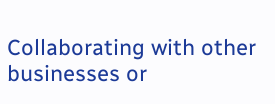Collaborating with other businesses or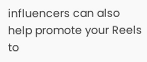influencers can also help promote your Reels to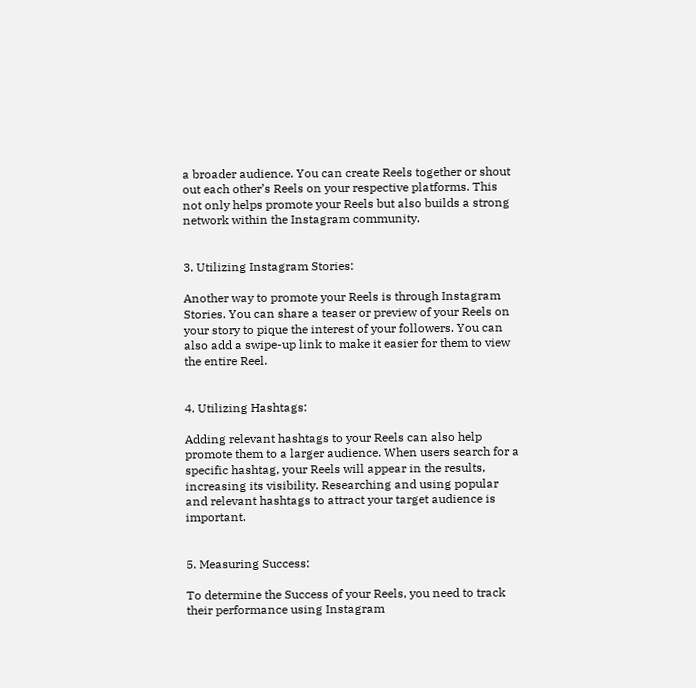a broader audience. You can create Reels together or shout out each other’s Reels on your respective platforms. This not only helps promote your Reels but also builds a strong network within the Instagram community.


3. Utilizing Instagram Stories:

Another way to promote your Reels is through Instagram Stories. You can share a teaser or preview of your Reels on your story to pique the interest of your followers. You can also add a swipe-up link to make it easier for them to view the entire Reel.


4. Utilizing Hashtags:

Adding relevant hashtags to your Reels can also help promote them to a larger audience. When users search for a specific hashtag, your Reels will appear in the results, increasing its visibility. Researching and using popular and relevant hashtags to attract your target audience is important.


5. Measuring Success:

To determine the Success of your Reels, you need to track their performance using Instagram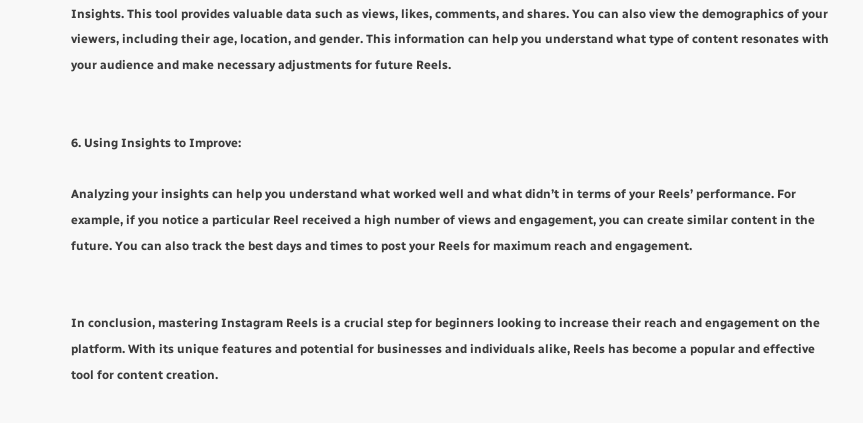Insights. This tool provides valuable data such as views, likes, comments, and shares. You can also view the demographics of your viewers, including their age, location, and gender. This information can help you understand what type of content resonates with your audience and make necessary adjustments for future Reels.


6. Using Insights to Improve:

Analyzing your insights can help you understand what worked well and what didn’t in terms of your Reels’ performance. For example, if you notice a particular Reel received a high number of views and engagement, you can create similar content in the future. You can also track the best days and times to post your Reels for maximum reach and engagement.


In conclusion, mastering Instagram Reels is a crucial step for beginners looking to increase their reach and engagement on the platform. With its unique features and potential for businesses and individuals alike, Reels has become a popular and effective tool for content creation.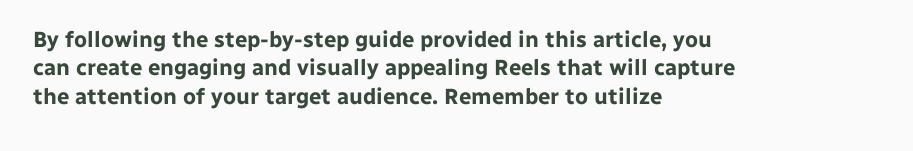By following the step-by-step guide provided in this article, you can create engaging and visually appealing Reels that will capture the attention of your target audience. Remember to utilize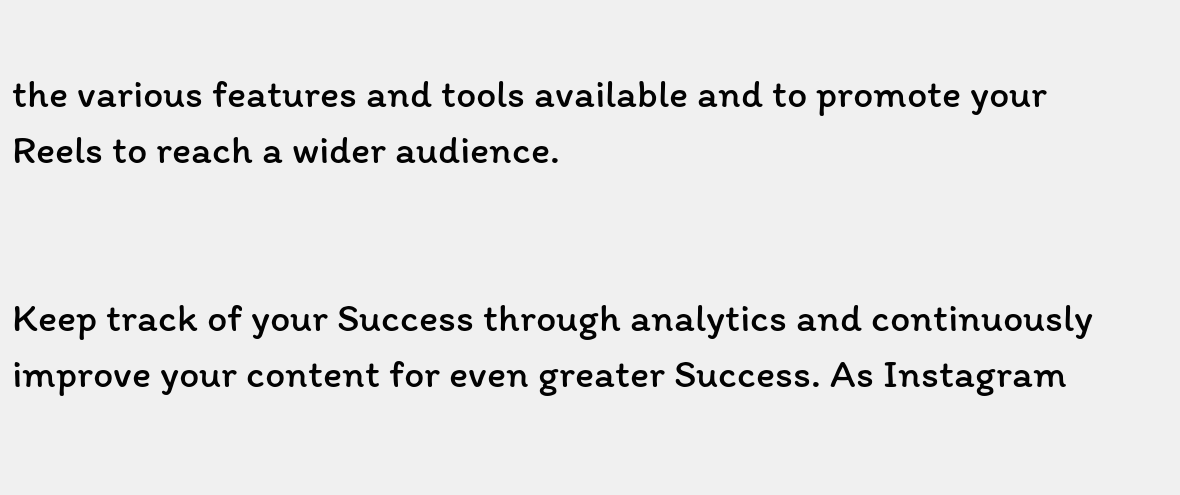the various features and tools available and to promote your Reels to reach a wider audience.


Keep track of your Success through analytics and continuously improve your content for even greater Success. As Instagram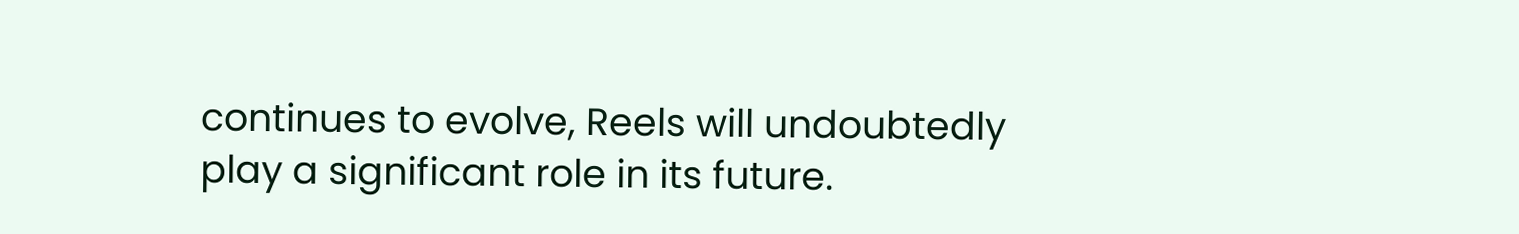continues to evolve, Reels will undoubtedly play a significant role in its future.